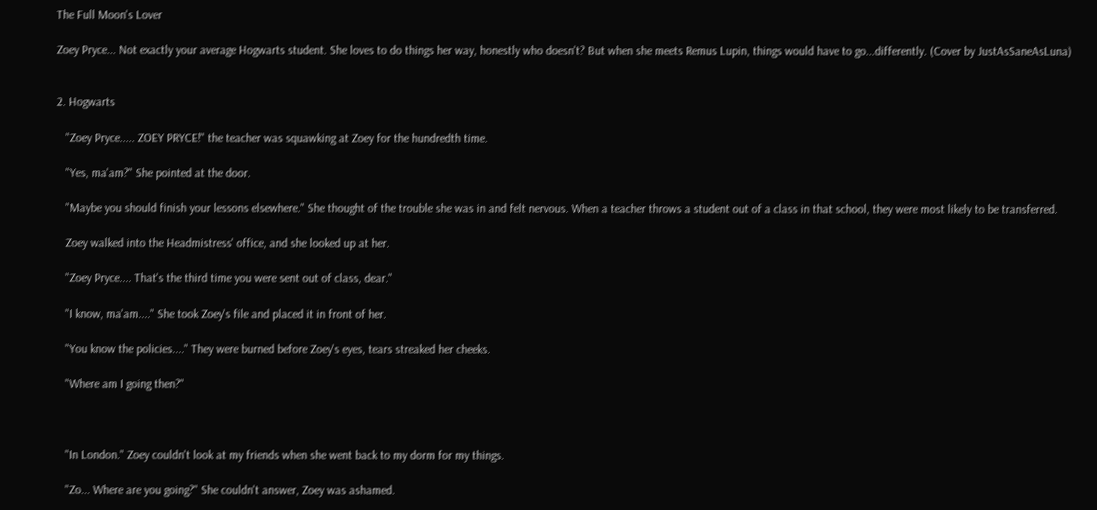The Full Moon's Lover

Zoey Pryce... Not exactly your average Hogwarts student. She loves to do things her way, honestly who doesn't? But when she meets Remus Lupin, things would have to go...differently. (Cover by JustAsSaneAsLuna)


2. Hogwarts

   "Zoey Pryce..... ZOEY PRYCE!" the teacher was squawking at Zoey for the hundredth time.

   "Yes, ma'am?" She pointed at the door.

   "Maybe you should finish your lessons elsewhere." She thought of the trouble she was in and felt nervous. When a teacher throws a student out of a class in that school, they were most likely to be transferred.

   Zoey walked into the Headmistress' office, and she looked up at her.

   "Zoey Pryce.... That's the third time you were sent out of class, dear."

   "I know, ma'am...." She took Zoey's file and placed it in front of her.

   "You know the policies...." They were burned before Zoey's eyes, tears streaked her cheeks.

   "Where am I going then?"



   "In London." Zoey couldn't look at my friends when she went back to my dorm for my things.

   "Zo... Where are you going?" She couldn't answer, Zoey was ashamed.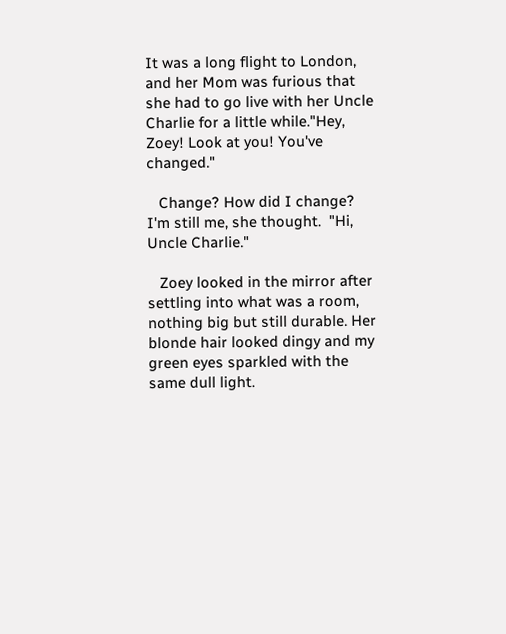It was a long flight to London, and her Mom was furious that she had to go live with her Uncle Charlie for a little while."Hey, Zoey! Look at you! You've changed."

   Change? How did I change? I'm still me, she thought.  "Hi, Uncle Charlie."

   Zoey looked in the mirror after settling into what was a room, nothing big but still durable. Her blonde hair looked dingy and my green eyes sparkled with the same dull light.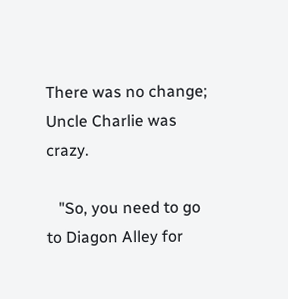There was no change; Uncle Charlie was crazy.

   "So, you need to go to Diagon Alley for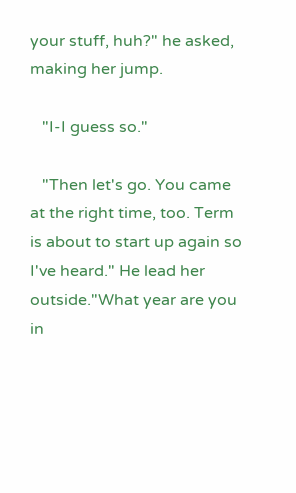your stuff, huh?" he asked, making her jump.

   "I-I guess so."

   "Then let's go. You came at the right time, too. Term is about to start up again so I've heard." He lead her outside."What year are you in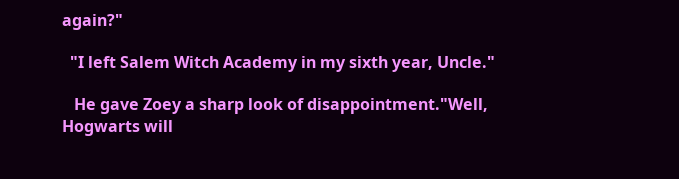again?"

  "I left Salem Witch Academy in my sixth year, Uncle."

   He gave Zoey a sharp look of disappointment."Well, Hogwarts will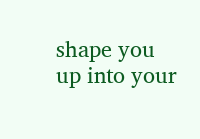shape you up into your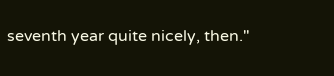seventh year quite nicely, then."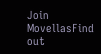Join MovellasFind out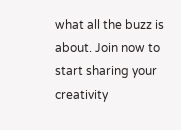what all the buzz is about. Join now to start sharing your creativity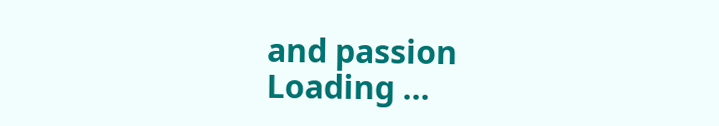and passion
Loading ...